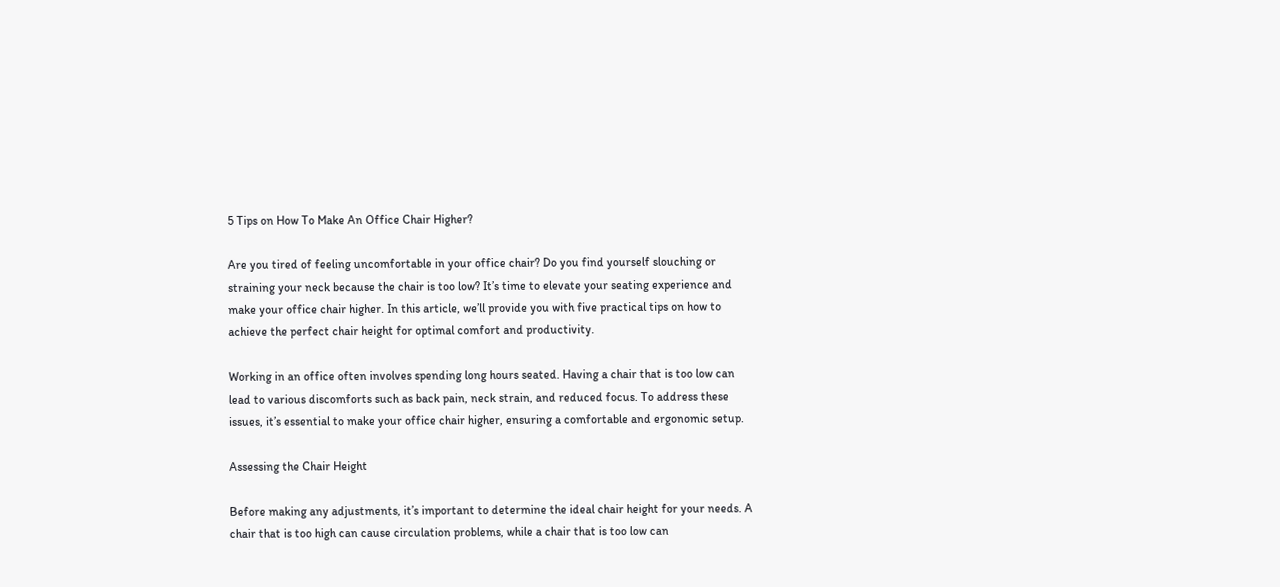5 Tips on How To Make An Office Chair Higher?

Are you tired of feeling uncomfortable in your office chair? Do you find yourself slouching or straining your neck because the chair is too low? It’s time to elevate your seating experience and make your office chair higher. In this article, we’ll provide you with five practical tips on how to achieve the perfect chair height for optimal comfort and productivity.

Working in an office often involves spending long hours seated. Having a chair that is too low can lead to various discomforts such as back pain, neck strain, and reduced focus. To address these issues, it’s essential to make your office chair higher, ensuring a comfortable and ergonomic setup.

Assessing the Chair Height

Before making any adjustments, it’s important to determine the ideal chair height for your needs. A chair that is too high can cause circulation problems, while a chair that is too low can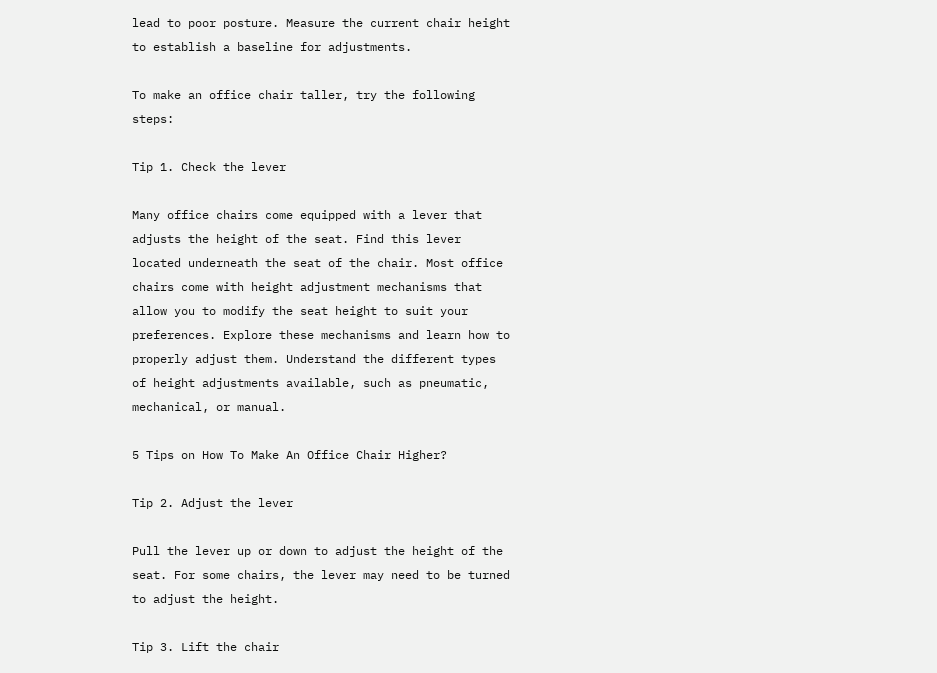lead to poor posture. Measure the current chair height to establish a baseline for adjustments.

To make an office chair taller, try the following steps:

Tip 1. Check the lever

Many office chairs come equipped with a lever that adjusts the height of the seat. Find this lever located underneath the seat of the chair. Most office chairs come with height adjustment mechanisms that allow you to modify the seat height to suit your preferences. Explore these mechanisms and learn how to properly adjust them. Understand the different types of height adjustments available, such as pneumatic, mechanical, or manual.

5 Tips on How To Make An Office Chair Higher?

Tip 2. Adjust the lever

Pull the lever up or down to adjust the height of the seat. For some chairs, the lever may need to be turned to adjust the height.

Tip 3. Lift the chair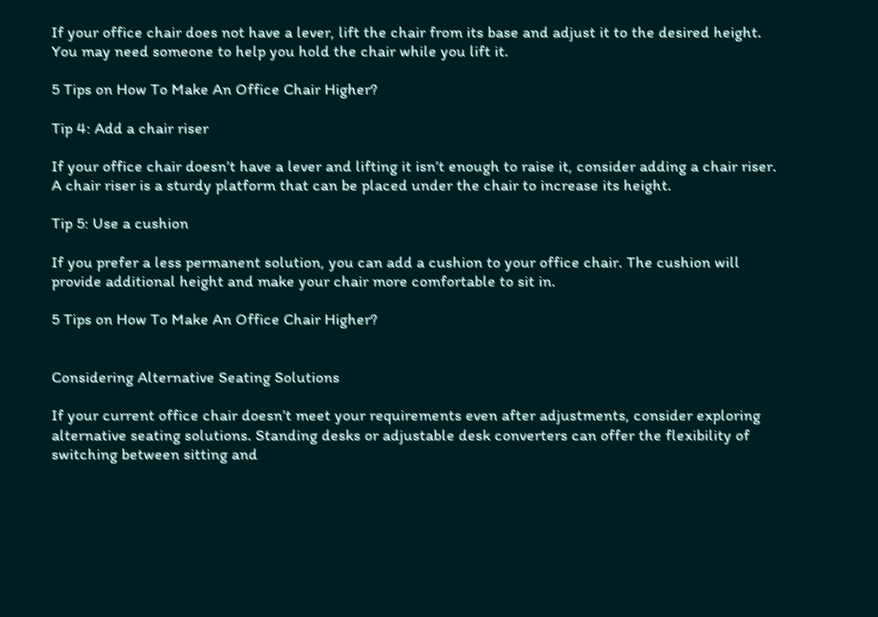If your office chair does not have a lever, lift the chair from its base and adjust it to the desired height. You may need someone to help you hold the chair while you lift it.

5 Tips on How To Make An Office Chair Higher?

Tip 4: Add a chair riser

If your office chair doesn’t have a lever and lifting it isn’t enough to raise it, consider adding a chair riser. A chair riser is a sturdy platform that can be placed under the chair to increase its height.

Tip 5: Use a cushion

If you prefer a less permanent solution, you can add a cushion to your office chair. The cushion will provide additional height and make your chair more comfortable to sit in.

5 Tips on How To Make An Office Chair Higher?


Considering Alternative Seating Solutions

If your current office chair doesn’t meet your requirements even after adjustments, consider exploring alternative seating solutions. Standing desks or adjustable desk converters can offer the flexibility of switching between sitting and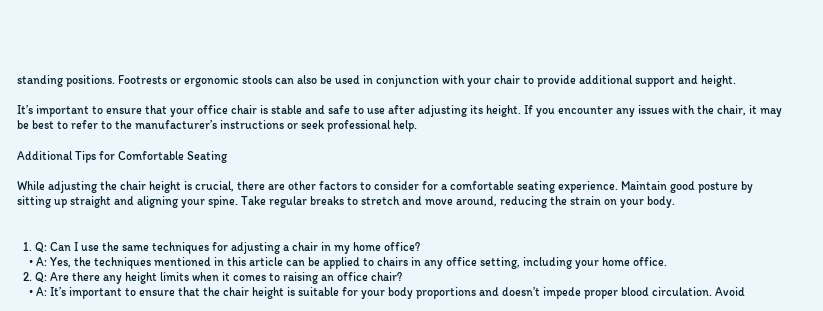standing positions. Footrests or ergonomic stools can also be used in conjunction with your chair to provide additional support and height.

It’s important to ensure that your office chair is stable and safe to use after adjusting its height. If you encounter any issues with the chair, it may be best to refer to the manufacturer’s instructions or seek professional help.

Additional Tips for Comfortable Seating

While adjusting the chair height is crucial, there are other factors to consider for a comfortable seating experience. Maintain good posture by sitting up straight and aligning your spine. Take regular breaks to stretch and move around, reducing the strain on your body.


  1. Q: Can I use the same techniques for adjusting a chair in my home office?
    • A: Yes, the techniques mentioned in this article can be applied to chairs in any office setting, including your home office.
  2. Q: Are there any height limits when it comes to raising an office chair?
    • A: It’s important to ensure that the chair height is suitable for your body proportions and doesn’t impede proper blood circulation. Avoid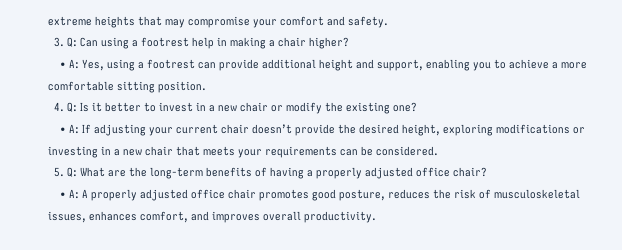extreme heights that may compromise your comfort and safety.
  3. Q: Can using a footrest help in making a chair higher?
    • A: Yes, using a footrest can provide additional height and support, enabling you to achieve a more comfortable sitting position.
  4. Q: Is it better to invest in a new chair or modify the existing one?
    • A: If adjusting your current chair doesn’t provide the desired height, exploring modifications or investing in a new chair that meets your requirements can be considered.
  5. Q: What are the long-term benefits of having a properly adjusted office chair?
    • A: A properly adjusted office chair promotes good posture, reduces the risk of musculoskeletal issues, enhances comfort, and improves overall productivity.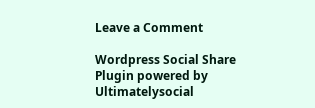Leave a Comment

Wordpress Social Share Plugin powered by Ultimatelysocial